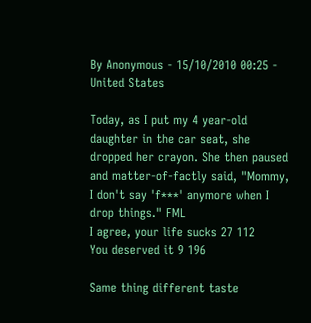By Anonymous - 15/10/2010 00:25 - United States

Today, as I put my 4 year-old daughter in the car seat, she dropped her crayon. She then paused and matter-of-factly said, "Mommy, I don't say 'f***' anymore when I drop things." FML
I agree, your life sucks 27 112
You deserved it 9 196

Same thing different taste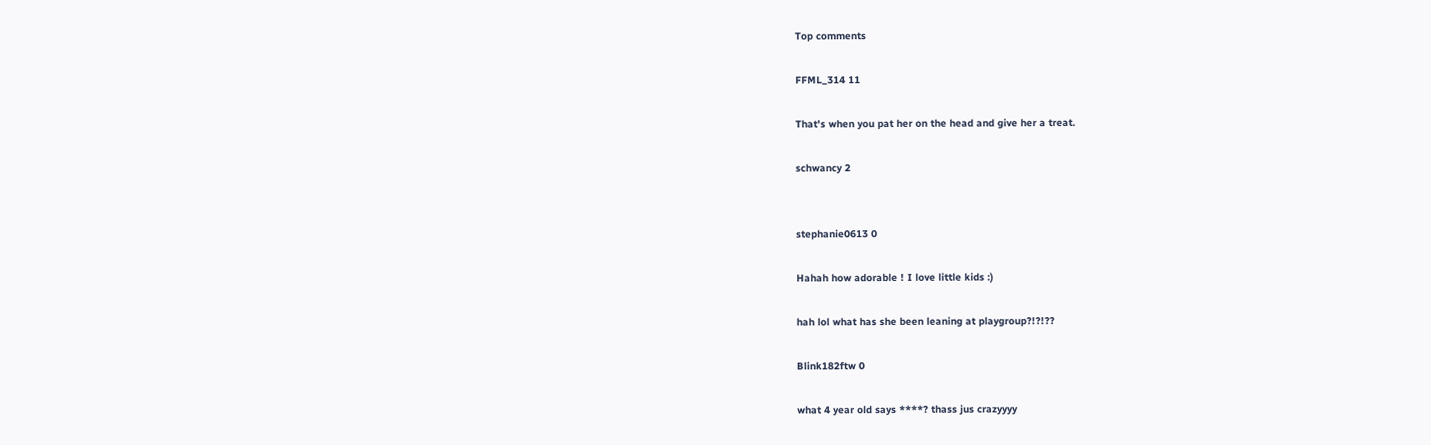Top comments

FFML_314 11

That's when you pat her on the head and give her a treat.

schwancy 2


stephanie0613 0

Hahah how adorable ! I love little kids :)

hah lol what has she been leaning at playgroup?!?!??

Blink182ftw 0

what 4 year old says ****? thass jus crazyyyy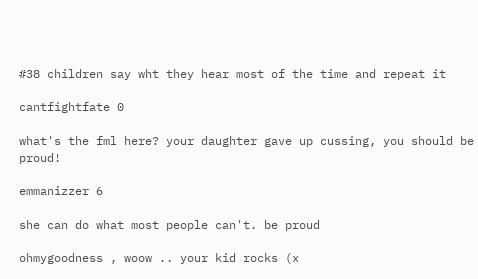#38 children say wht they hear most of the time and repeat it

cantfightfate 0

what's the fml here? your daughter gave up cussing, you should be proud!

emmanizzer 6

she can do what most people can't. be proud

ohmygoodness , woow .. your kid rocks (x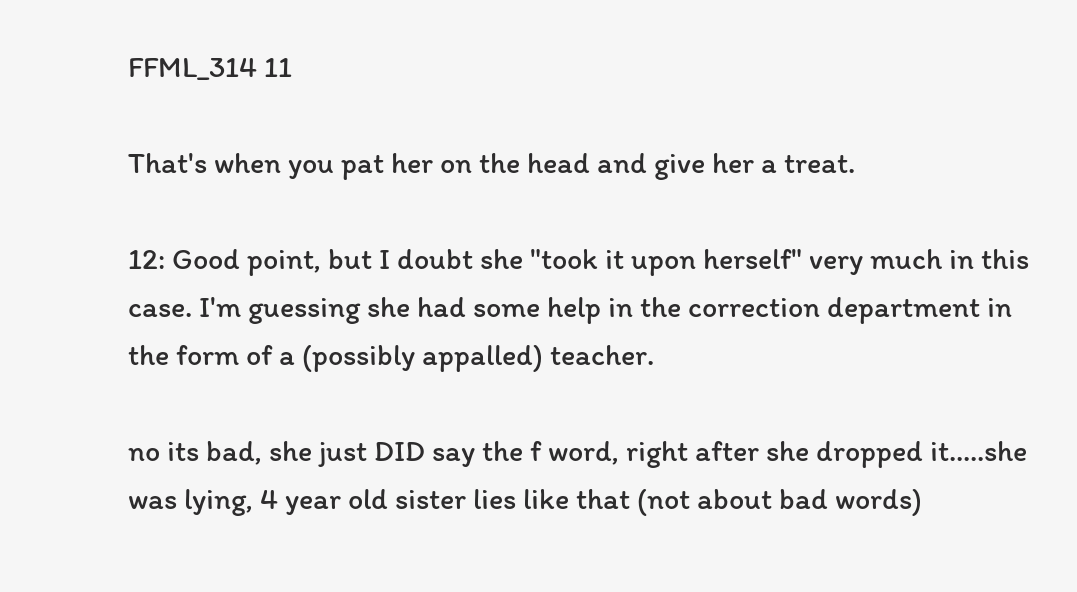FFML_314 11

That's when you pat her on the head and give her a treat.

12: Good point, but I doubt she "took it upon herself" very much in this case. I'm guessing she had some help in the correction department in the form of a (possibly appalled) teacher.

no its bad, she just DID say the f word, right after she dropped it.....she was lying, 4 year old sister lies like that (not about bad words)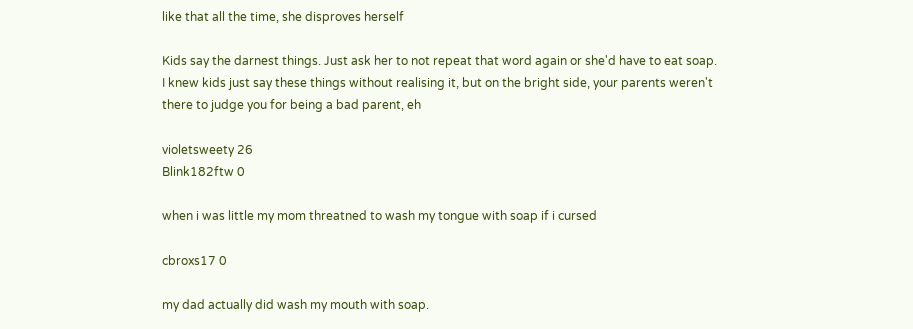like that all the time, she disproves herself

Kids say the darnest things. Just ask her to not repeat that word again or she'd have to eat soap. I knew kids just say these things without realising it, but on the bright side, your parents weren't there to judge you for being a bad parent, eh

violetsweety 26
Blink182ftw 0

when i was little my mom threatned to wash my tongue with soap if i cursed

cbroxs17 0

my dad actually did wash my mouth with soap.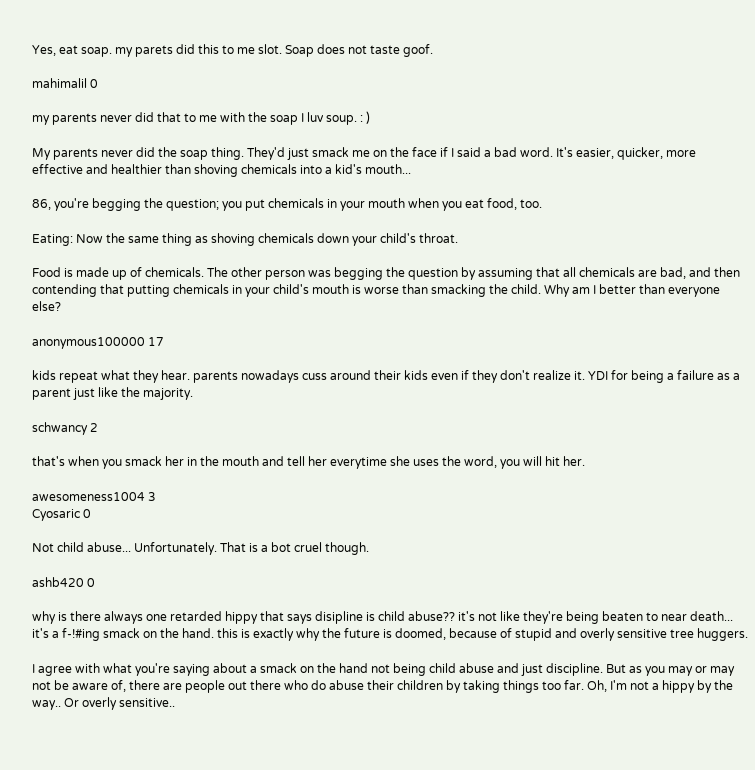Yes, eat soap. my parets did this to me slot. Soap does not taste goof.

mahimalil 0

my parents never did that to me with the soap I luv soup. : )

My parents never did the soap thing. They'd just smack me on the face if I said a bad word. It's easier, quicker, more effective and healthier than shoving chemicals into a kid's mouth...

86, you're begging the question; you put chemicals in your mouth when you eat food, too.

Eating: Now the same thing as shoving chemicals down your child's throat.

Food is made up of chemicals. The other person was begging the question by assuming that all chemicals are bad, and then contending that putting chemicals in your child's mouth is worse than smacking the child. Why am I better than everyone else?

anonymous100000 17

kids repeat what they hear. parents nowadays cuss around their kids even if they don't realize it. YDI for being a failure as a parent just like the majority.

schwancy 2

that's when you smack her in the mouth and tell her everytime she uses the word, you will hit her.

awesomeness1004 3
Cyosaric 0

Not child abuse... Unfortunately. That is a bot cruel though.

ashb420 0

why is there always one retarded hippy that says disipline is child abuse?? it's not like they're being beaten to near death... it's a f-!#ing smack on the hand. this is exactly why the future is doomed, because of stupid and overly sensitive tree huggers.

I agree with what you're saying about a smack on the hand not being child abuse and just discipline. But as you may or may not be aware of, there are people out there who do abuse their children by taking things too far. Oh, I'm not a hippy by the way.. Or overly sensitive..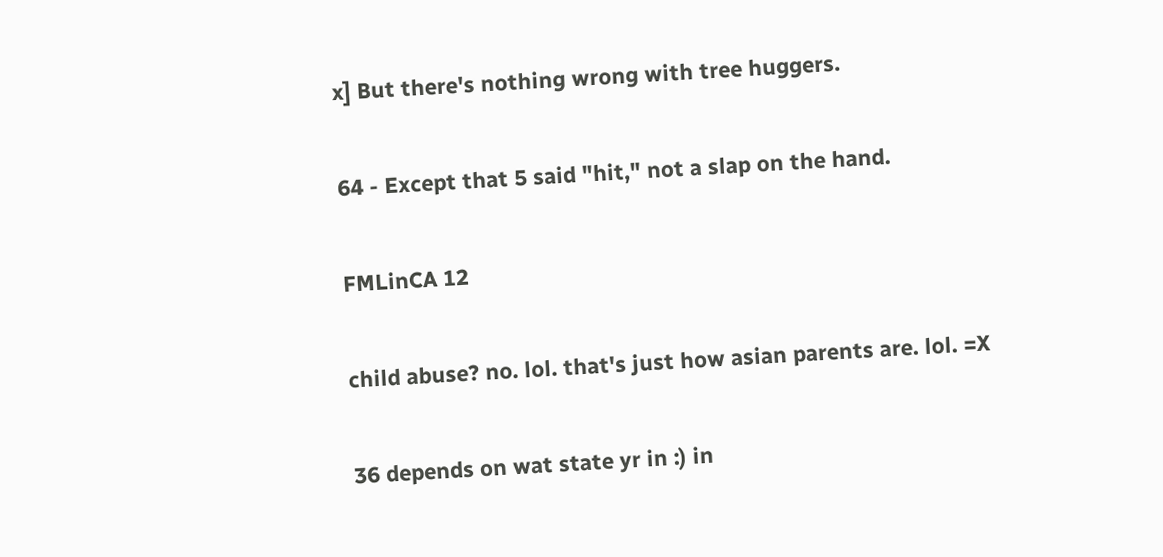x] But there's nothing wrong with tree huggers.

64 - Except that 5 said "hit," not a slap on the hand.

FMLinCA 12

child abuse? no. lol. that's just how asian parents are. lol. =X

36 depends on wat state yr in :) in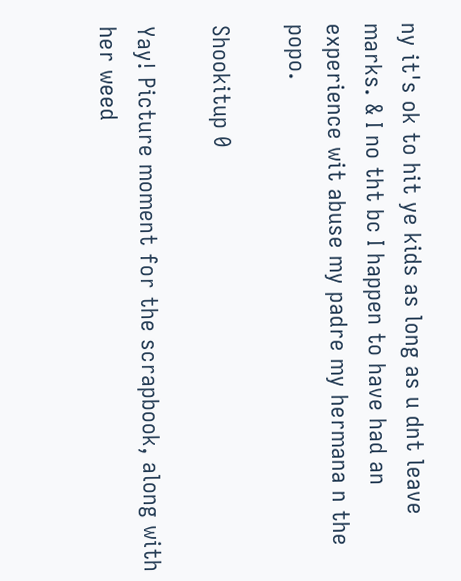ny it's ok to hit ye kids as long as u dnt leave marks. & I no tht bc I happen to have had an experience wit abuse my padre my hermana n the popo.

Shookitup 0

Yay! Picture moment for the scrapbook, along with her weed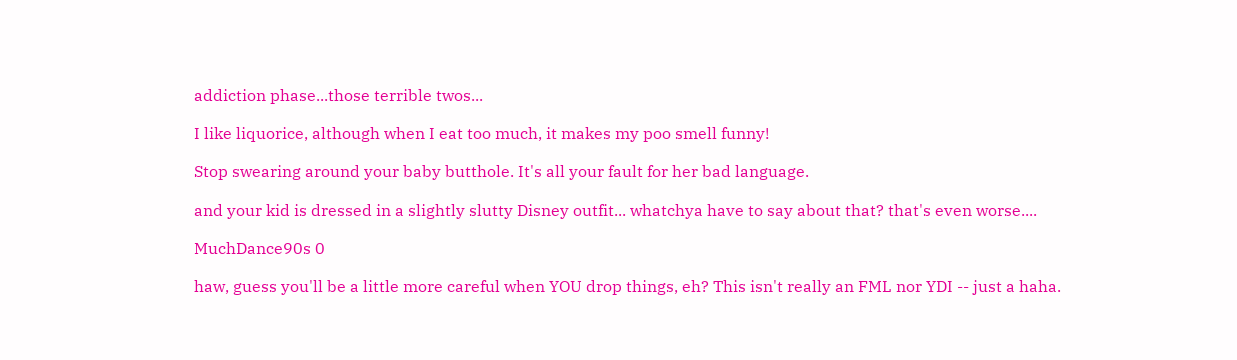addiction phase...those terrible twos...

I like liquorice, although when I eat too much, it makes my poo smell funny!

Stop swearing around your baby butthole. It's all your fault for her bad language.

and your kid is dressed in a slightly slutty Disney outfit... whatchya have to say about that? that's even worse....

MuchDance90s 0

haw, guess you'll be a little more careful when YOU drop things, eh? This isn't really an FML nor YDI -- just a haha.